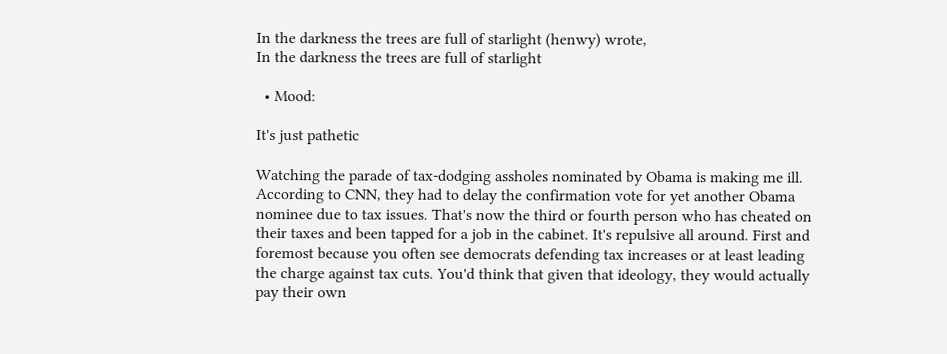In the darkness the trees are full of starlight (henwy) wrote,
In the darkness the trees are full of starlight

  • Mood:

It's just pathetic

Watching the parade of tax-dodging assholes nominated by Obama is making me ill. According to CNN, they had to delay the confirmation vote for yet another Obama nominee due to tax issues. That's now the third or fourth person who has cheated on their taxes and been tapped for a job in the cabinet. It's repulsive all around. First and foremost because you often see democrats defending tax increases or at least leading the charge against tax cuts. You'd think that given that ideology, they would actually pay their own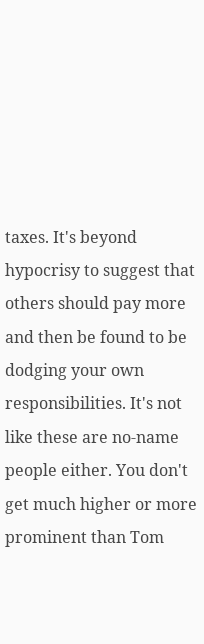taxes. It's beyond hypocrisy to suggest that others should pay more and then be found to be dodging your own responsibilities. It's not like these are no-name people either. You don't get much higher or more prominent than Tom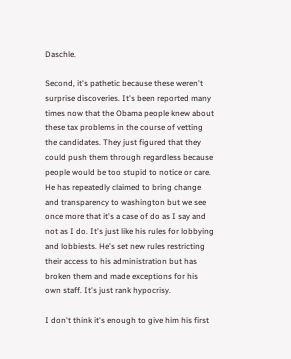Daschle.

Second, it's pathetic because these weren't surprise discoveries. It's been reported many times now that the Obama people knew about these tax problems in the course of vetting the candidates. They just figured that they could push them through regardless because people would be too stupid to notice or care. He has repeatedly claimed to bring change and transparency to washington but we see once more that it's a case of do as I say and not as I do. It's just like his rules for lobbying and lobbiests. He's set new rules restricting their access to his administration but has broken them and made exceptions for his own staff. It's just rank hypocrisy.

I don't think it's enough to give him his first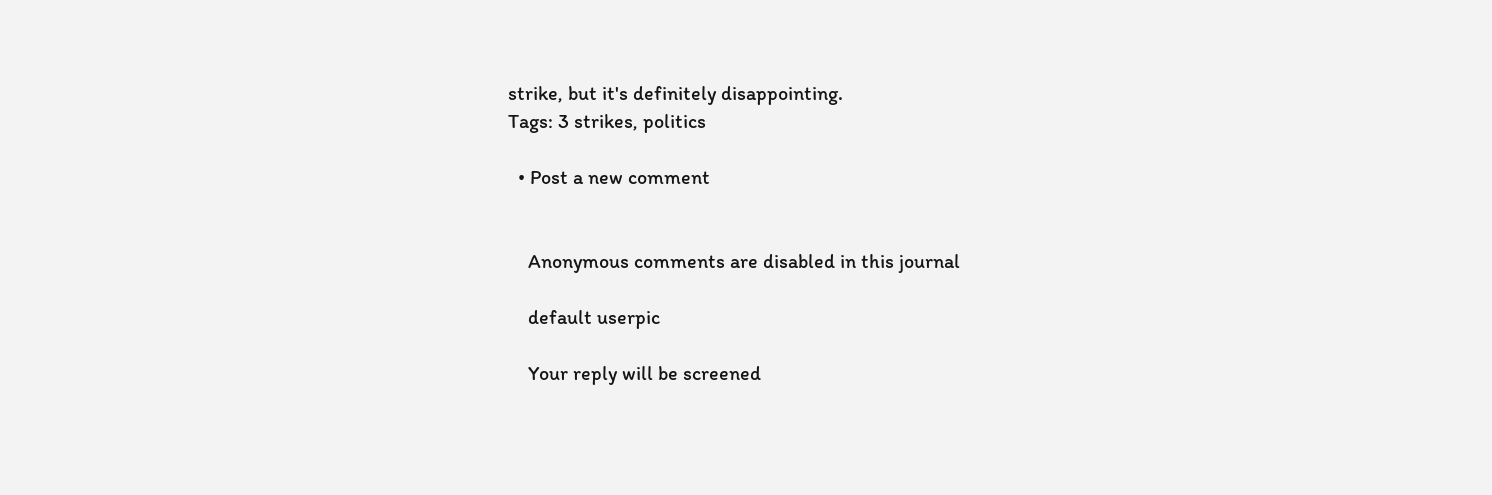strike, but it's definitely disappointing.
Tags: 3 strikes, politics

  • Post a new comment


    Anonymous comments are disabled in this journal

    default userpic

    Your reply will be screened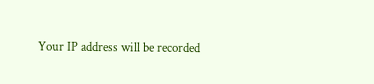Your IP address will be recorded